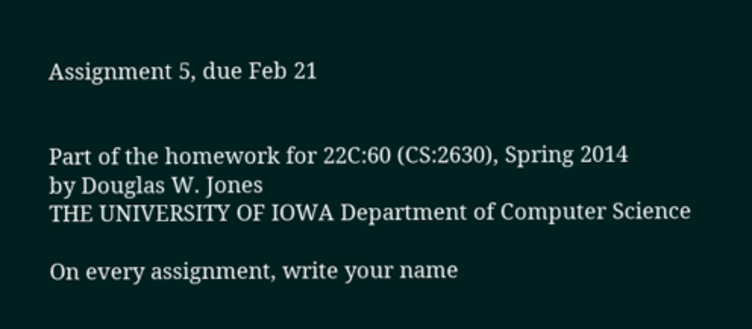Assignment 5, due Feb 21


Part of the homework for 22C:60 (CS:2630), Spring 2014
by Douglas W. Jones
THE UNIVERSITY OF IOWA Department of Computer Science

On every assignment, write your name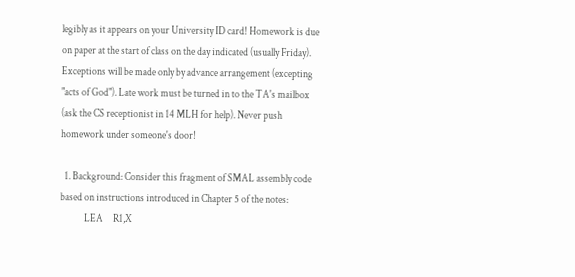legibly as it appears on your University ID card! Homework is due on paper at the start of class on the day indicated (usually Friday). Exceptions will be made only by advance arrangement (excepting "acts of God"). Late work must be turned in to the TA's mailbox (ask the CS receptionist in 14 MLH for help). Never push homework under someone's door!

  1. Background: Consider this fragment of SMAL assembly code based on instructions introduced in Chapter 5 of the notes:
            LEA     R1,X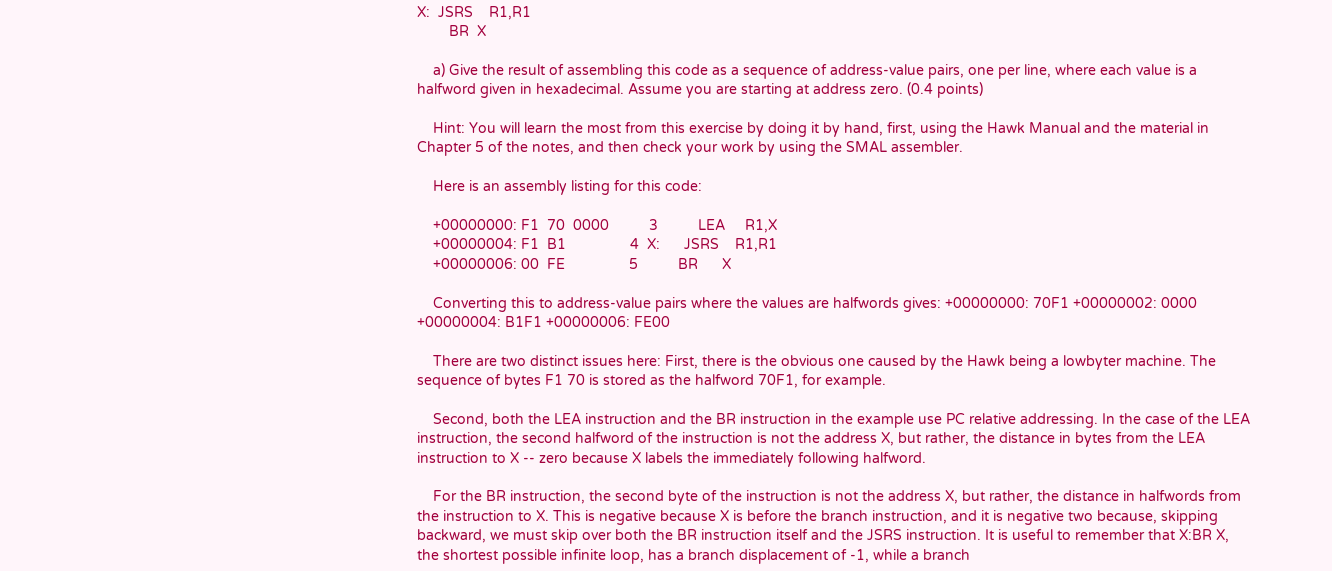X:  JSRS    R1,R1
        BR  X

    a) Give the result of assembling this code as a sequence of address-value pairs, one per line, where each value is a halfword given in hexadecimal. Assume you are starting at address zero. (0.4 points)

    Hint: You will learn the most from this exercise by doing it by hand, first, using the Hawk Manual and the material in Chapter 5 of the notes, and then check your work by using the SMAL assembler.

    Here is an assembly listing for this code:

    +00000000: F1  70  0000          3          LEA     R1,X
    +00000004: F1  B1                4  X:      JSRS    R1,R1
    +00000006: 00  FE                5          BR      X

    Converting this to address-value pairs where the values are halfwords gives: +00000000: 70F1 +00000002: 0000 +00000004: B1F1 +00000006: FE00

    There are two distinct issues here: First, there is the obvious one caused by the Hawk being a lowbyter machine. The sequence of bytes F1 70 is stored as the halfword 70F1, for example.

    Second, both the LEA instruction and the BR instruction in the example use PC relative addressing. In the case of the LEA instruction, the second halfword of the instruction is not the address X, but rather, the distance in bytes from the LEA instruction to X -- zero because X labels the immediately following halfword.

    For the BR instruction, the second byte of the instruction is not the address X, but rather, the distance in halfwords from the instruction to X. This is negative because X is before the branch instruction, and it is negative two because, skipping backward, we must skip over both the BR instruction itself and the JSRS instruction. It is useful to remember that X:BR X, the shortest possible infinite loop, has a branch displacement of -1, while a branch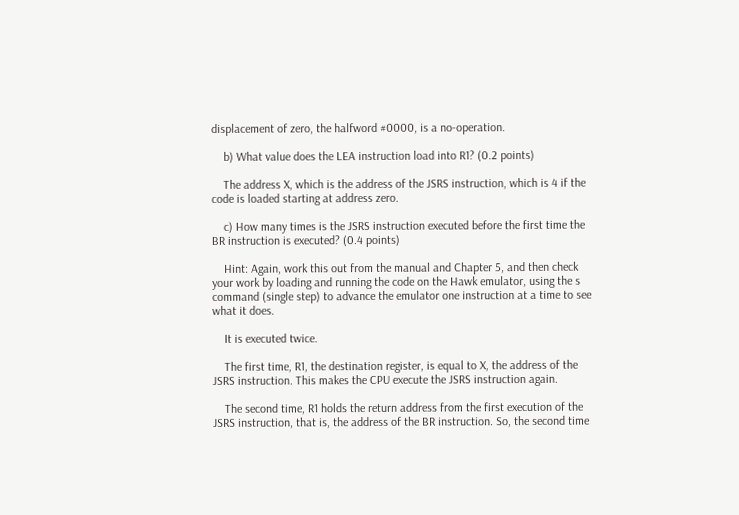displacement of zero, the halfword #0000, is a no-operation.

    b) What value does the LEA instruction load into R1? (0.2 points)

    The address X, which is the address of the JSRS instruction, which is 4 if the code is loaded starting at address zero.

    c) How many times is the JSRS instruction executed before the first time the BR instruction is executed? (0.4 points)

    Hint: Again, work this out from the manual and Chapter 5, and then check your work by loading and running the code on the Hawk emulator, using the s command (single step) to advance the emulator one instruction at a time to see what it does.

    It is executed twice.

    The first time, R1, the destination register, is equal to X, the address of the JSRS instruction. This makes the CPU execute the JSRS instruction again.

    The second time, R1 holds the return address from the first execution of the JSRS instruction, that is, the address of the BR instruction. So, the second time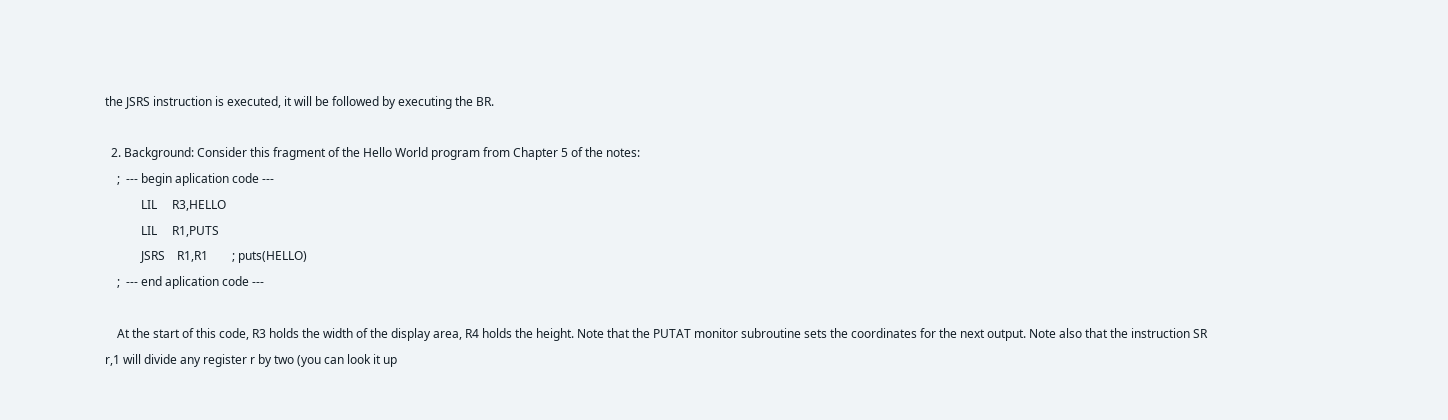the JSRS instruction is executed, it will be followed by executing the BR.

  2. Background: Consider this fragment of the Hello World program from Chapter 5 of the notes:
    ;  --- begin aplication code ---
            LIL     R3,HELLO
            LIL     R1,PUTS
            JSRS    R1,R1        ; puts(HELLO)
    ;  --- end aplication code ---

    At the start of this code, R3 holds the width of the display area, R4 holds the height. Note that the PUTAT monitor subroutine sets the coordinates for the next output. Note also that the instruction SR r,1 will divide any register r by two (you can look it up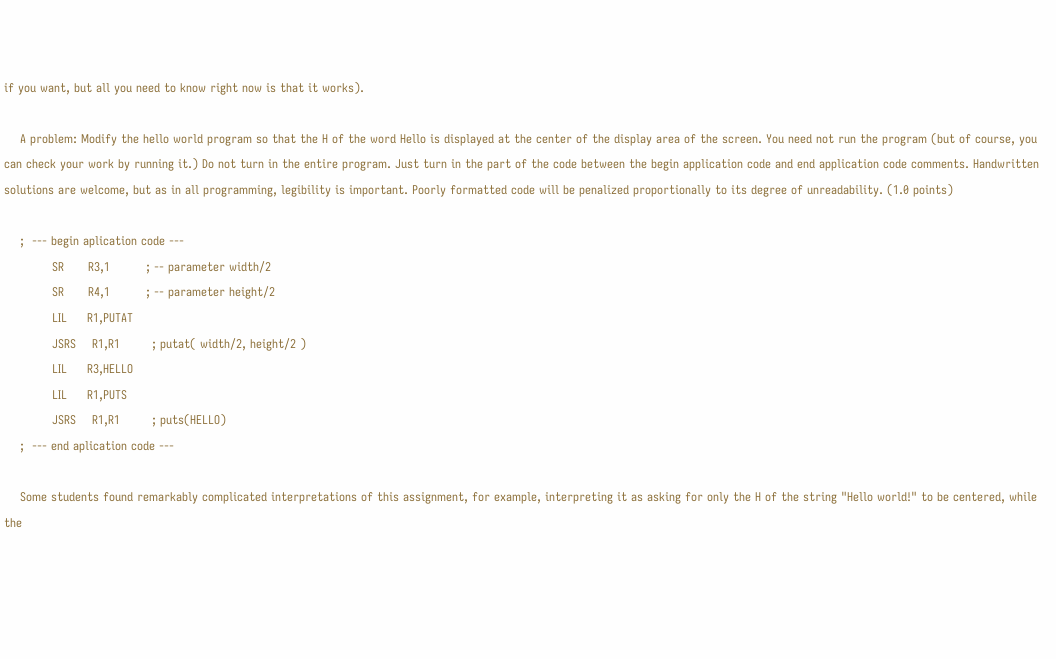if you want, but all you need to know right now is that it works).

    A problem: Modify the hello world program so that the H of the word Hello is displayed at the center of the display area of the screen. You need not run the program (but of course, you can check your work by running it.) Do not turn in the entire program. Just turn in the part of the code between the begin application code and end application code comments. Handwritten solutions are welcome, but as in all programming, legibility is important. Poorly formatted code will be penalized proportionally to its degree of unreadability. (1.0 points)

    ;  --- begin aplication code ---
            SR      R3,1         ; -- parameter width/2
            SR      R4,1         ; -- parameter height/2
            LIL     R1,PUTAT
            JSRS    R1,R1        ; putat( width/2, height/2 )
            LIL     R3,HELLO
            LIL     R1,PUTS
            JSRS    R1,R1        ; puts(HELLO)
    ;  --- end aplication code ---

    Some students found remarkably complicated interpretations of this assignment, for example, interpreting it as asking for only the H of the string "Hello world!" to be centered, while the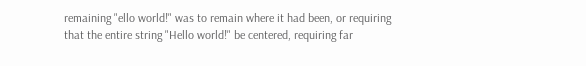remaining "ello world!" was to remain where it had been, or requiring that the entire string "Hello world!" be centered, requiring far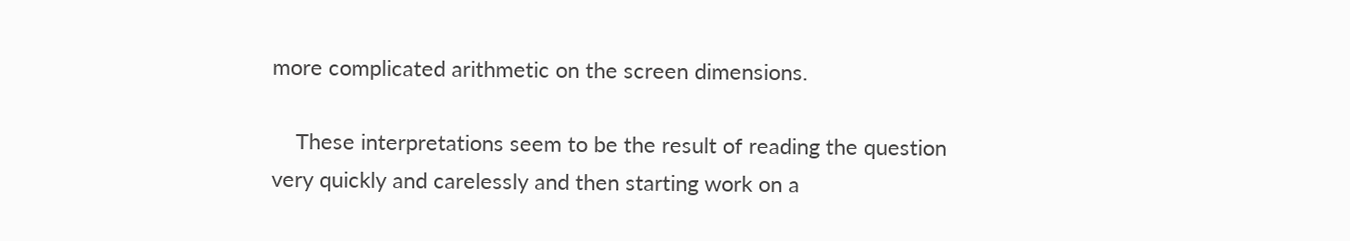more complicated arithmetic on the screen dimensions.

    These interpretations seem to be the result of reading the question very quickly and carelessly and then starting work on a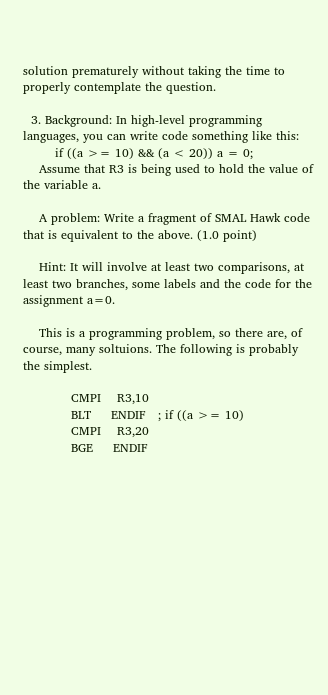solution prematurely without taking the time to properly contemplate the question.

  3. Background: In high-level programming languages, you can write code something like this:
        if ((a >= 10) && (a < 20)) a = 0;
    Assume that R3 is being used to hold the value of the variable a.

    A problem: Write a fragment of SMAL Hawk code that is equivalent to the above. (1.0 point)

    Hint: It will involve at least two comparisons, at least two branches, some labels and the code for the assignment a=0.

    This is a programming problem, so there are, of course, many soltuions. The following is probably the simplest.

            CMPI    R3,10
            BLT     ENDIF   ; if ((a >= 10)
            CMPI    R3,20
            BGE     ENDIF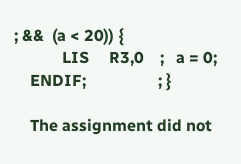; &&  (a < 20)) {
            LIS     R3,0    ;   a = 0;
    ENDIF;                  ; }

    The assignment did not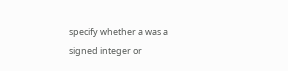specify whether a was a signed integer or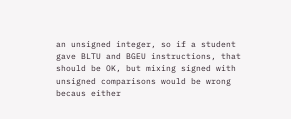an unsigned integer, so if a student gave BLTU and BGEU instructions, that should be OK, but mixing signed with unsigned comparisons would be wrong becaus either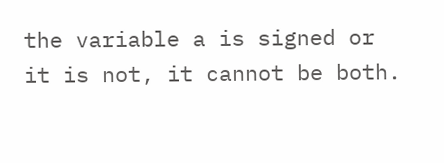the variable a is signed or it is not, it cannot be both.